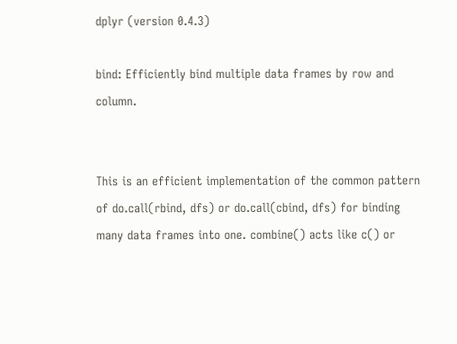dplyr (version 0.4.3)

bind: Efficiently bind multiple data frames by row and column.


This is an efficient implementation of the common pattern of do.call(rbind, dfs) or do.call(cbind, dfs) for binding many data frames into one. combine() acts like c() or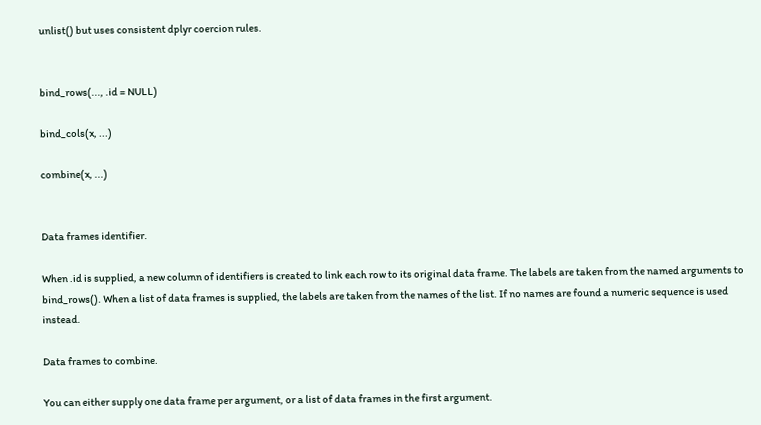unlist() but uses consistent dplyr coercion rules.


bind_rows(..., .id = NULL)

bind_cols(x, ...)

combine(x, ...)


Data frames identifier.

When .id is supplied, a new column of identifiers is created to link each row to its original data frame. The labels are taken from the named arguments to bind_rows(). When a list of data frames is supplied, the labels are taken from the names of the list. If no names are found a numeric sequence is used instead.

Data frames to combine.

You can either supply one data frame per argument, or a list of data frames in the first argument.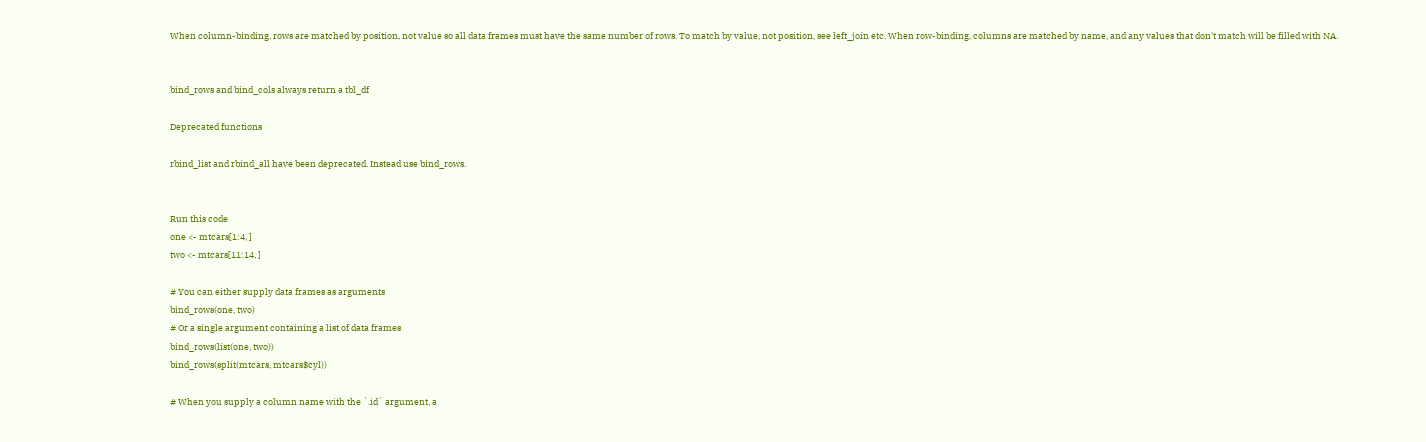When column-binding, rows are matched by position, not value so all data frames must have the same number of rows. To match by value, not position, see left_join etc. When row-binding, columns are matched by name, and any values that don't match will be filled with NA.


bind_rows and bind_cols always return a tbl_df

Deprecated functions

rbind_list and rbind_all have been deprecated. Instead use bind_rows.


Run this code
one <- mtcars[1:4, ]
two <- mtcars[11:14, ]

# You can either supply data frames as arguments
bind_rows(one, two)
# Or a single argument containing a list of data frames
bind_rows(list(one, two))
bind_rows(split(mtcars, mtcars$cyl))

# When you supply a column name with the `.id` argument, a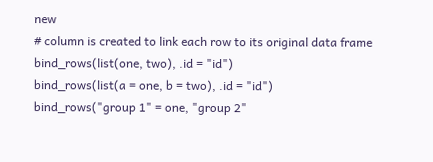new
# column is created to link each row to its original data frame
bind_rows(list(one, two), .id = "id")
bind_rows(list(a = one, b = two), .id = "id")
bind_rows("group 1" = one, "group 2"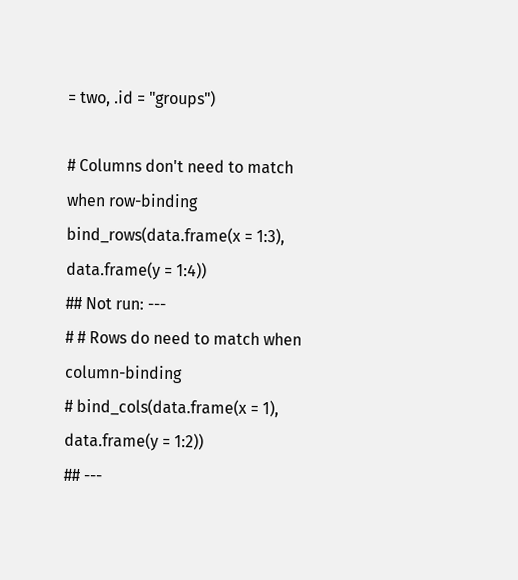= two, .id = "groups")

# Columns don't need to match when row-binding
bind_rows(data.frame(x = 1:3), data.frame(y = 1:4))
## Not run: ---
# # Rows do need to match when column-binding
# bind_cols(data.frame(x = 1), data.frame(y = 1:2))
## ---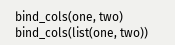bind_cols(one, two)
bind_cols(list(one, two))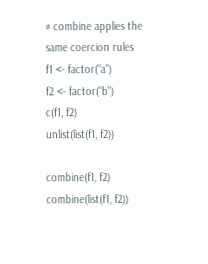# combine applies the same coercion rules
f1 <- factor("a")
f2 <- factor("b")
c(f1, f2)
unlist(list(f1, f2))

combine(f1, f2)
combine(list(f1, f2))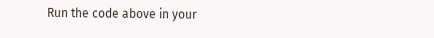Run the code above in your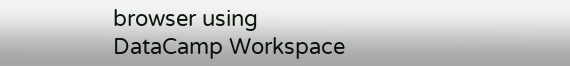browser using DataCamp Workspace